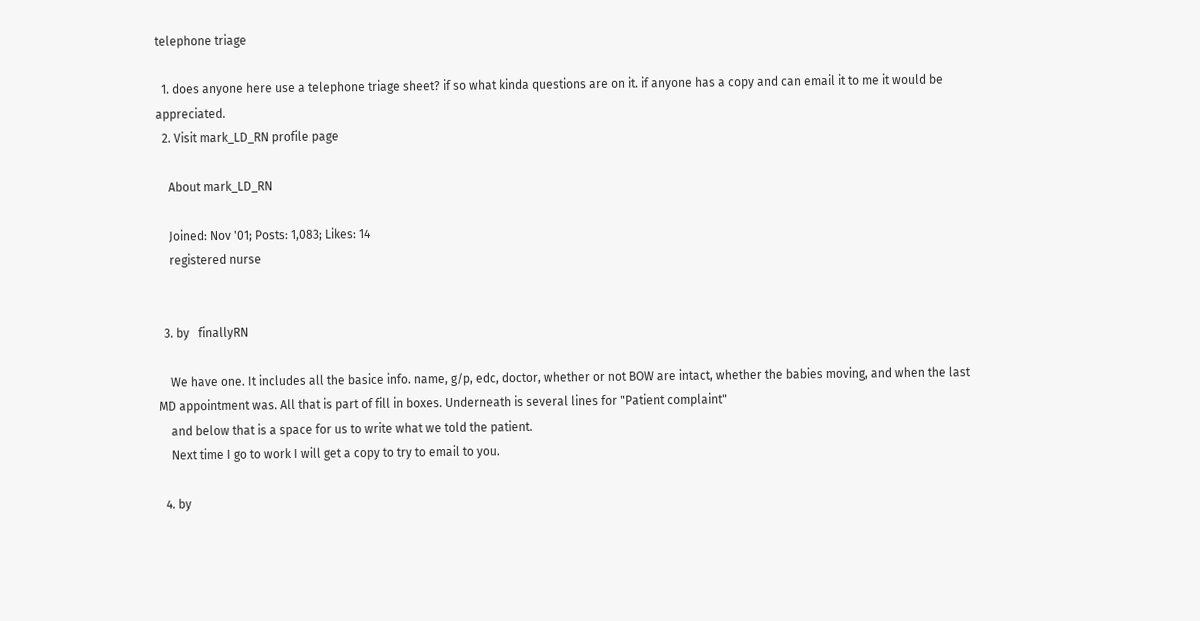telephone triage

  1. does anyone here use a telephone triage sheet? if so what kinda questions are on it. if anyone has a copy and can email it to me it would be appreciated.
  2. Visit mark_LD_RN profile page

    About mark_LD_RN

    Joined: Nov '01; Posts: 1,083; Likes: 14
    registered nurse


  3. by   finallyRN

    We have one. It includes all the basice info. name, g/p, edc, doctor, whether or not BOW are intact, whether the babies moving, and when the last MD appointment was. All that is part of fill in boxes. Underneath is several lines for "Patient complaint"
    and below that is a space for us to write what we told the patient.
    Next time I go to work I will get a copy to try to email to you.

  4. by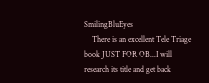SmilingBluEyes
    There is an excellent Tele Triage book JUST FOR OB...I will research its title and get back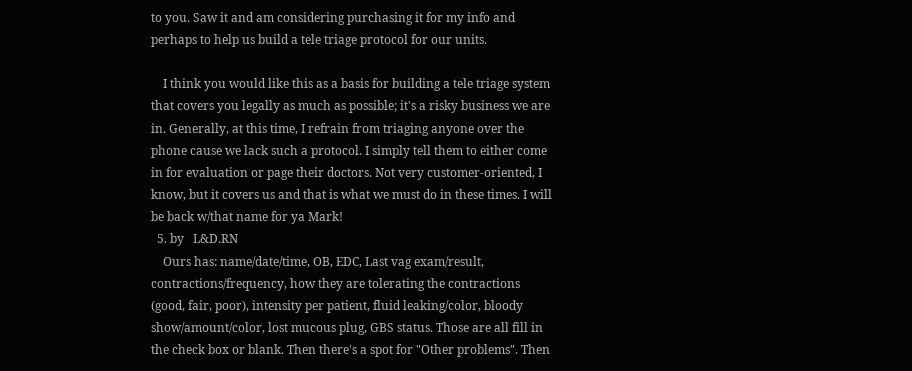to you. Saw it and am considering purchasing it for my info and perhaps to help us build a tele triage protocol for our units.

    I think you would like this as a basis for building a tele triage system that covers you legally as much as possible; it's a risky business we are in. Generally, at this time, I refrain from triaging anyone over the phone cause we lack such a protocol. I simply tell them to either come in for evaluation or page their doctors. Not very customer-oriented, I know, but it covers us and that is what we must do in these times. I will be back w/that name for ya Mark!
  5. by   L&D.RN
    Ours has: name/date/time, OB, EDC, Last vag exam/result, contractions/frequency, how they are tolerating the contractions (good, fair, poor), intensity per patient, fluid leaking/color, bloody show/amount/color, lost mucous plug, GBS status. Those are all fill in the check box or blank. Then there's a spot for "Other problems". Then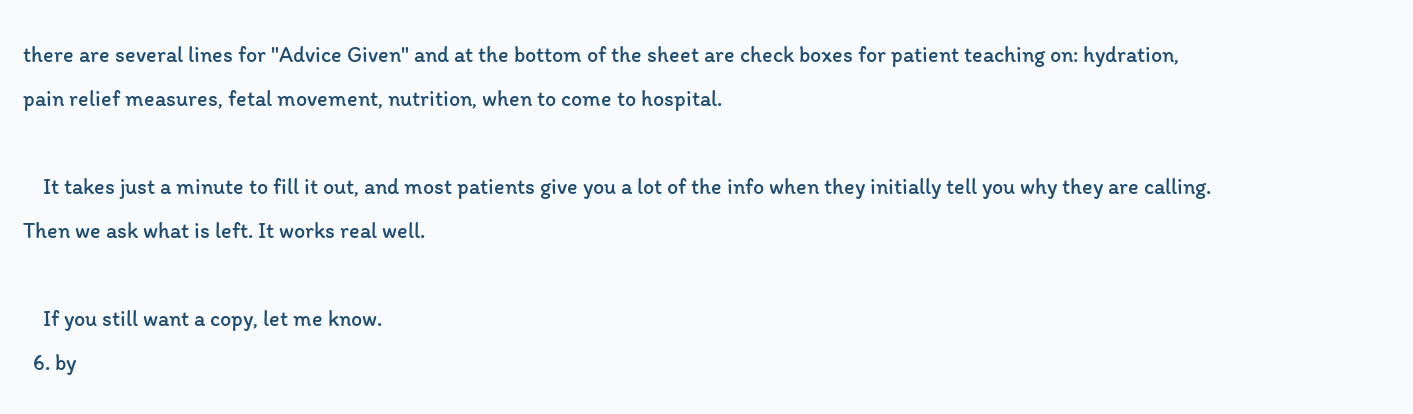there are several lines for "Advice Given" and at the bottom of the sheet are check boxes for patient teaching on: hydration, pain relief measures, fetal movement, nutrition, when to come to hospital.

    It takes just a minute to fill it out, and most patients give you a lot of the info when they initially tell you why they are calling. Then we ask what is left. It works real well.

    If you still want a copy, let me know.
  6. by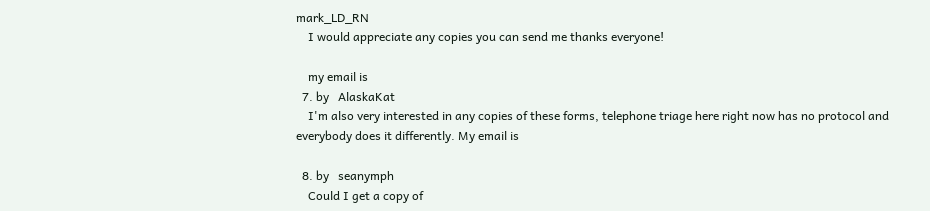mark_LD_RN
    I would appreciate any copies you can send me thanks everyone!

    my email is
  7. by   AlaskaKat
    I'm also very interested in any copies of these forms, telephone triage here right now has no protocol and everybody does it differently. My email is

  8. by   seanymph
    Could I get a copy of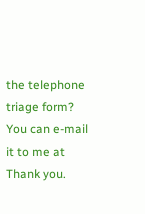the telephone triage form? You can e-mail it to me at Thank you.